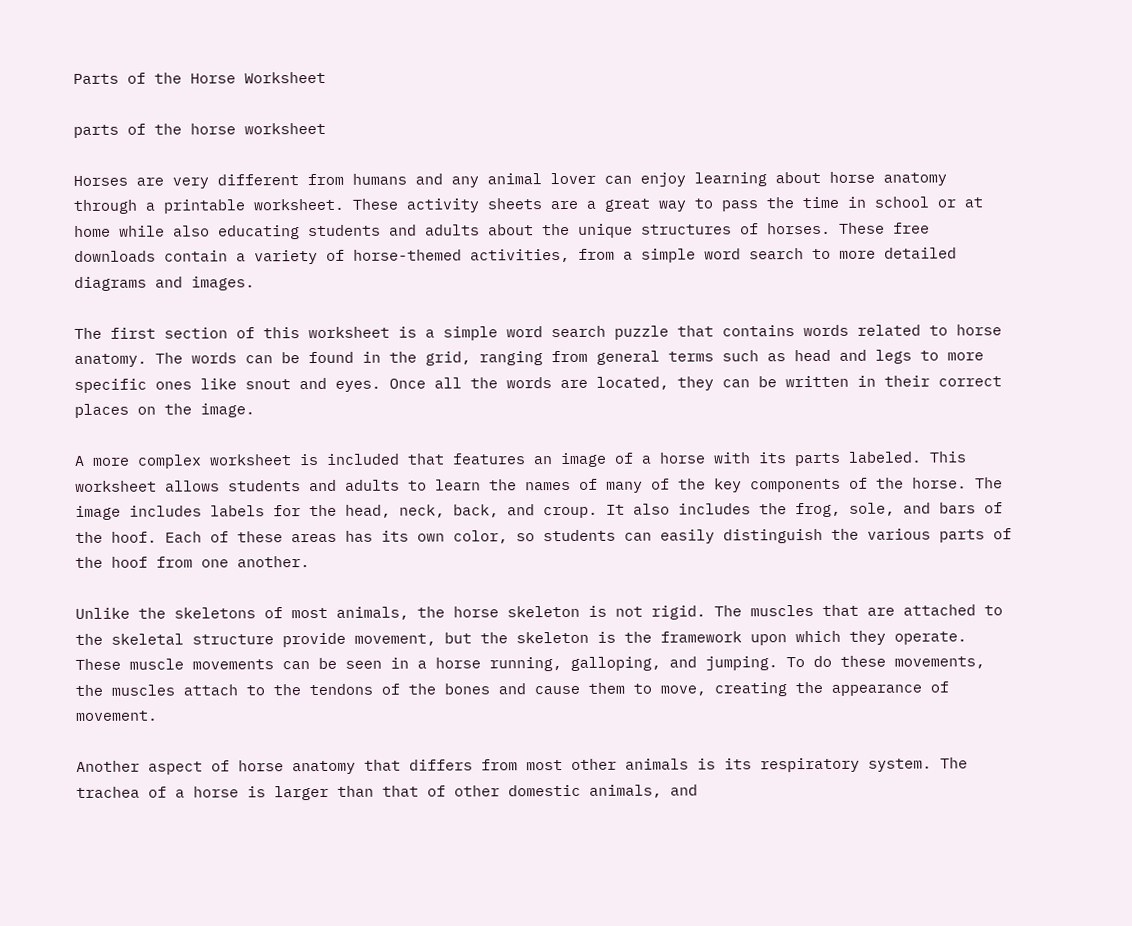Parts of the Horse Worksheet

parts of the horse worksheet

Horses are very different from humans and any animal lover can enjoy learning about horse anatomy through a printable worksheet. These activity sheets are a great way to pass the time in school or at home while also educating students and adults about the unique structures of horses. These free downloads contain a variety of horse-themed activities, from a simple word search to more detailed diagrams and images.

The first section of this worksheet is a simple word search puzzle that contains words related to horse anatomy. The words can be found in the grid, ranging from general terms such as head and legs to more specific ones like snout and eyes. Once all the words are located, they can be written in their correct places on the image.

A more complex worksheet is included that features an image of a horse with its parts labeled. This worksheet allows students and adults to learn the names of many of the key components of the horse. The image includes labels for the head, neck, back, and croup. It also includes the frog, sole, and bars of the hoof. Each of these areas has its own color, so students can easily distinguish the various parts of the hoof from one another.

Unlike the skeletons of most animals, the horse skeleton is not rigid. The muscles that are attached to the skeletal structure provide movement, but the skeleton is the framework upon which they operate. These muscle movements can be seen in a horse running, galloping, and jumping. To do these movements, the muscles attach to the tendons of the bones and cause them to move, creating the appearance of movement.

Another aspect of horse anatomy that differs from most other animals is its respiratory system. The trachea of a horse is larger than that of other domestic animals, and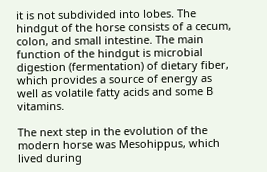it is not subdivided into lobes. The hindgut of the horse consists of a cecum, colon, and small intestine. The main function of the hindgut is microbial digestion (fermentation) of dietary fiber, which provides a source of energy as well as volatile fatty acids and some B vitamins.

The next step in the evolution of the modern horse was Mesohippus, which lived during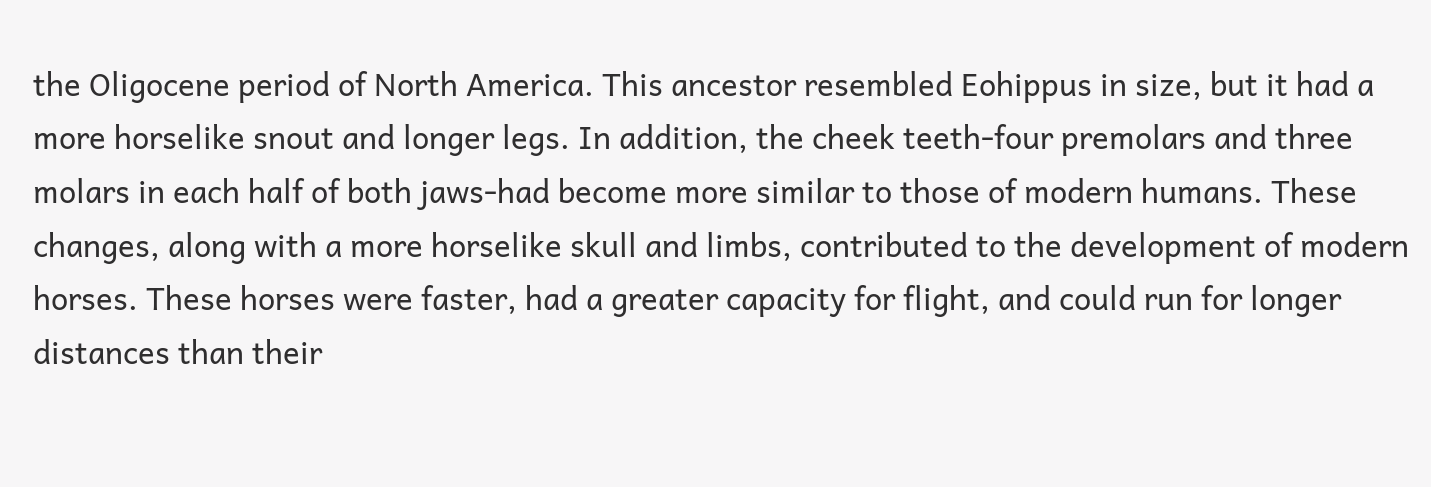the Oligocene period of North America. This ancestor resembled Eohippus in size, but it had a more horselike snout and longer legs. In addition, the cheek teeth-four premolars and three molars in each half of both jaws-had become more similar to those of modern humans. These changes, along with a more horselike skull and limbs, contributed to the development of modern horses. These horses were faster, had a greater capacity for flight, and could run for longer distances than their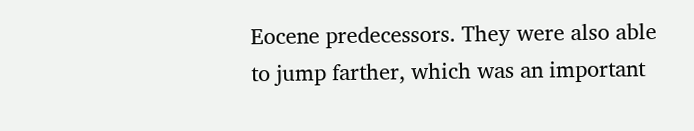Eocene predecessors. They were also able to jump farther, which was an important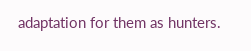adaptation for them as hunters.